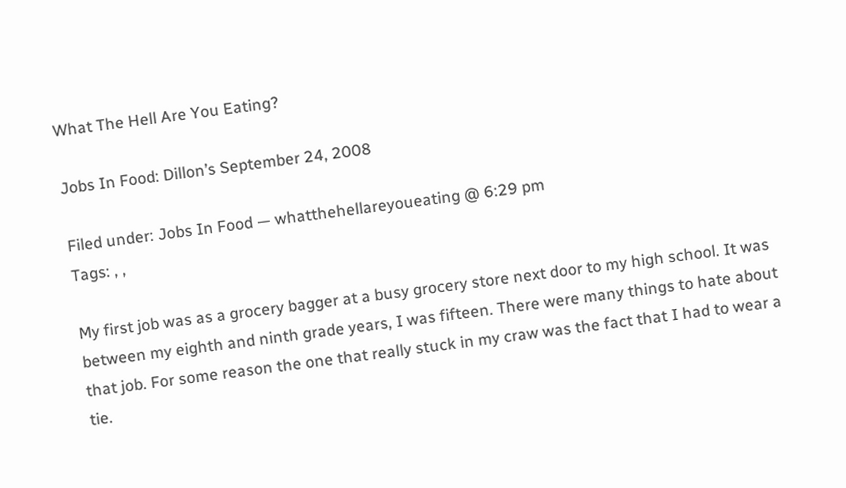What The Hell Are You Eating?

Jobs In Food: Dillon’s September 24, 2008

Filed under: Jobs In Food — whatthehellareyoueating @ 6:29 pm
Tags: , ,

My first job was as a grocery bagger at a busy grocery store next door to my high school. It was between my eighth and ninth grade years, I was fifteen. There were many things to hate about that job. For some reason the one that really stuck in my craw was the fact that I had to wear a tie.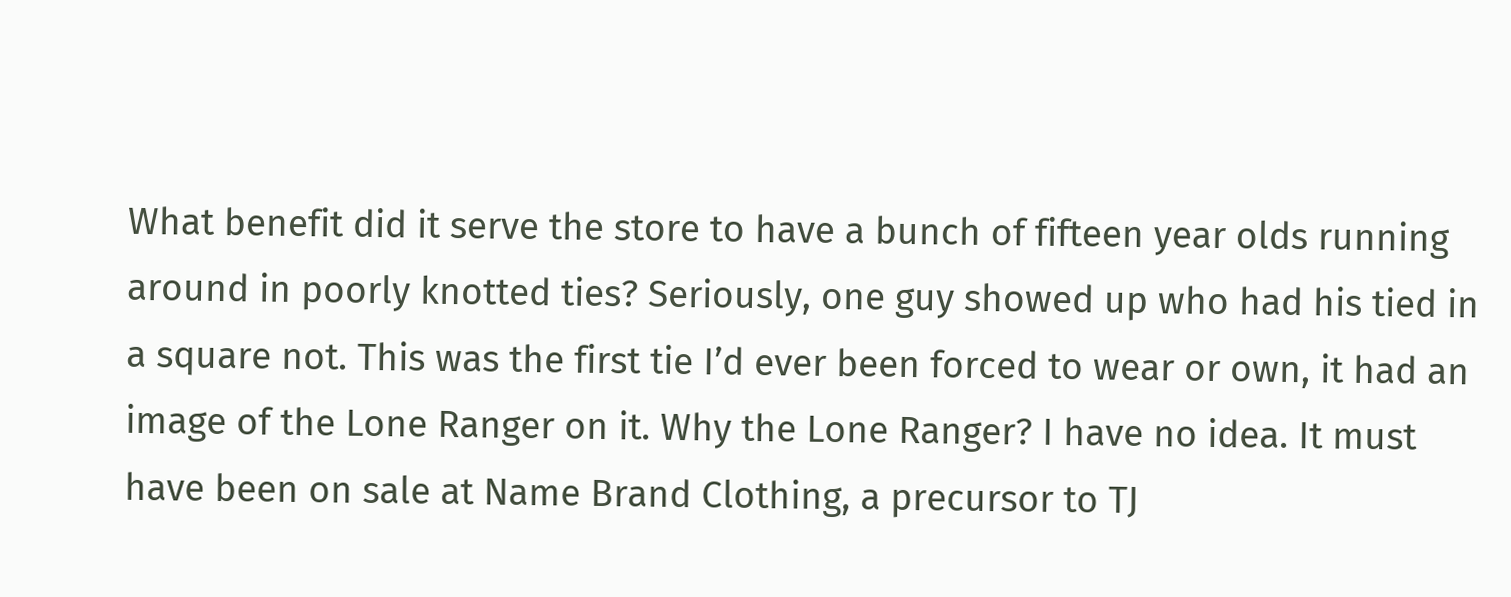What benefit did it serve the store to have a bunch of fifteen year olds running around in poorly knotted ties? Seriously, one guy showed up who had his tied in a square not. This was the first tie I’d ever been forced to wear or own, it had an image of the Lone Ranger on it. Why the Lone Ranger? I have no idea. It must have been on sale at Name Brand Clothing, a precursor to TJ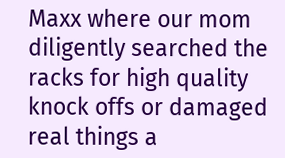Maxx where our mom diligently searched the racks for high quality knock offs or damaged real things a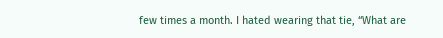few times a month. I hated wearing that tie, “What are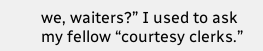we, waiters?” I used to ask my fellow “courtesy clerks.”